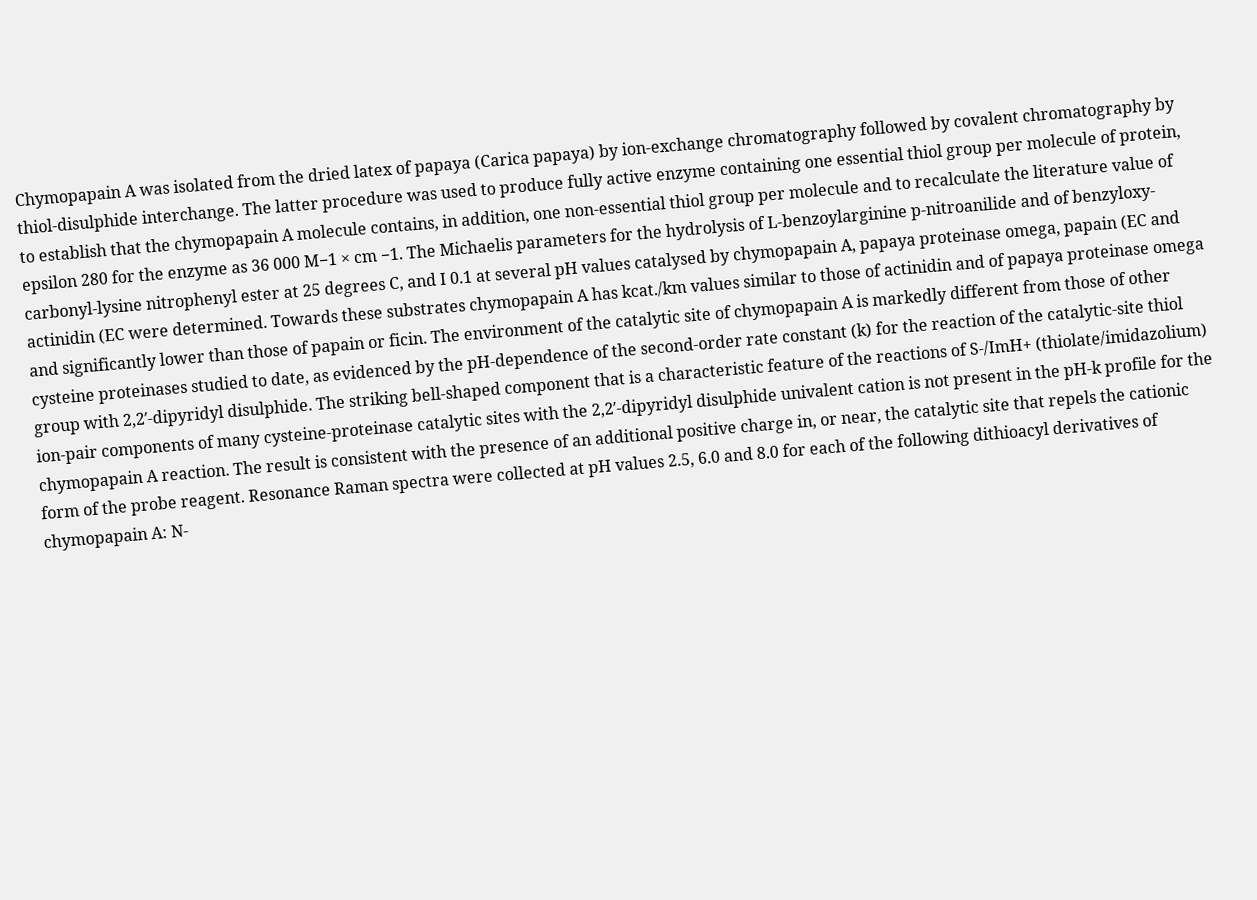Chymopapain A was isolated from the dried latex of papaya (Carica papaya) by ion-exchange chromatography followed by covalent chromatography by thiol-disulphide interchange. The latter procedure was used to produce fully active enzyme containing one essential thiol group per molecule of protein, to establish that the chymopapain A molecule contains, in addition, one non-essential thiol group per molecule and to recalculate the literature value of epsilon 280 for the enzyme as 36 000 M−1 × cm −1. The Michaelis parameters for the hydrolysis of L-benzoylarginine p-nitroanilide and of benzyloxy-carbonyl-lysine nitrophenyl ester at 25 degrees C, and I 0.1 at several pH values catalysed by chymopapain A, papaya proteinase omega, papain (EC and actinidin (EC were determined. Towards these substrates chymopapain A has kcat./km values similar to those of actinidin and of papaya proteinase omega and significantly lower than those of papain or ficin. The environment of the catalytic site of chymopapain A is markedly different from those of other cysteine proteinases studied to date, as evidenced by the pH-dependence of the second-order rate constant (k) for the reaction of the catalytic-site thiol group with 2,2′-dipyridyl disulphide. The striking bell-shaped component that is a characteristic feature of the reactions of S-/ImH+ (thiolate/imidazolium) ion-pair components of many cysteine-proteinase catalytic sites with the 2,2′-dipyridyl disulphide univalent cation is not present in the pH-k profile for the chymopapain A reaction. The result is consistent with the presence of an additional positive charge in, or near, the catalytic site that repels the cationic form of the probe reagent. Resonance Raman spectra were collected at pH values 2.5, 6.0 and 8.0 for each of the following dithioacyl derivatives of chymopapain A: N-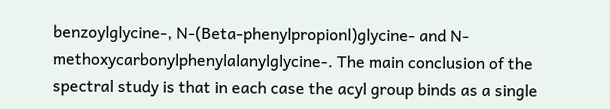benzoylglycine-, N-(Beta-phenylpropionl)glycine- and N-methoxycarbonylphenylalanylglycine-. The main conclusion of the spectral study is that in each case the acyl group binds as a single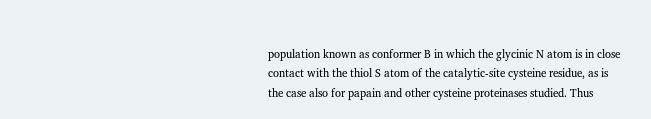population known as conformer B in which the glycinic N atom is in close contact with the thiol S atom of the catalytic-site cysteine residue, as is the case also for papain and other cysteine proteinases studied. Thus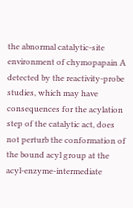the abnormal catalytic-site environment of chymopapain A detected by the reactivity-probe studies, which may have consequences for the acylation step of the catalytic act, does not perturb the conformation of the bound acyl group at the acyl-enzyme-intermediate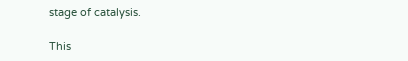stage of catalysis.

This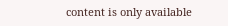content is only available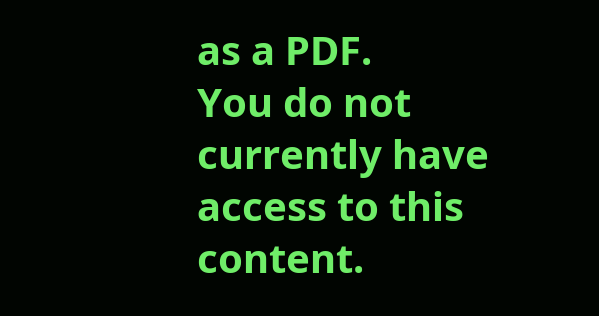as a PDF.
You do not currently have access to this content.